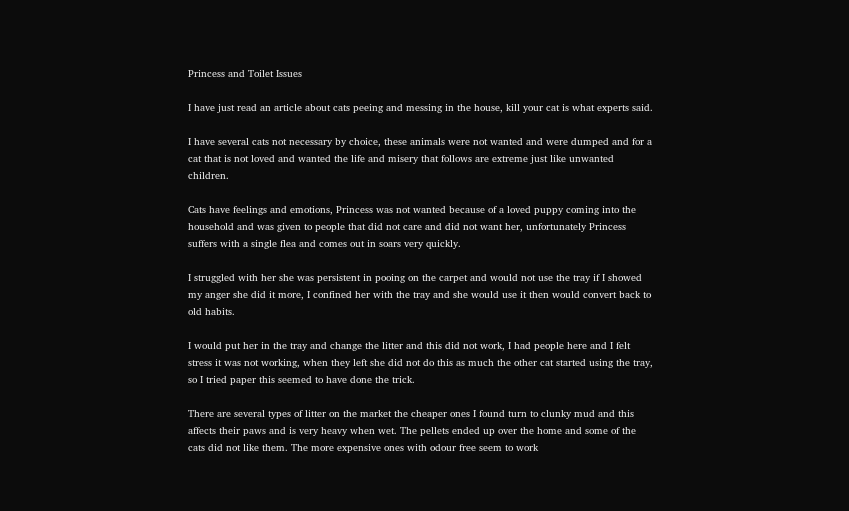Princess and Toilet Issues

I have just read an article about cats peeing and messing in the house, kill your cat is what experts said.

I have several cats not necessary by choice, these animals were not wanted and were dumped and for a cat that is not loved and wanted the life and misery that follows are extreme just like unwanted children.

Cats have feelings and emotions, Princess was not wanted because of a loved puppy coming into the household and was given to people that did not care and did not want her, unfortunately Princess suffers with a single flea and comes out in soars very quickly.

I struggled with her she was persistent in pooing on the carpet and would not use the tray if I showed my anger she did it more, I confined her with the tray and she would use it then would convert back to old habits.

I would put her in the tray and change the litter and this did not work, I had people here and I felt stress it was not working, when they left she did not do this as much the other cat started using the tray, so I tried paper this seemed to have done the trick.

There are several types of litter on the market the cheaper ones I found turn to clunky mud and this affects their paws and is very heavy when wet. The pellets ended up over the home and some of the cats did not like them. The more expensive ones with odour free seem to work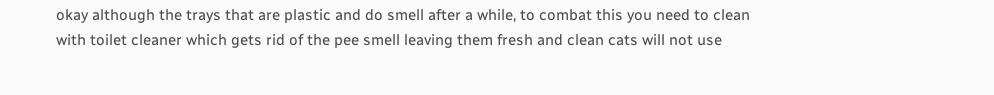okay although the trays that are plastic and do smell after a while, to combat this you need to clean with toilet cleaner which gets rid of the pee smell leaving them fresh and clean cats will not use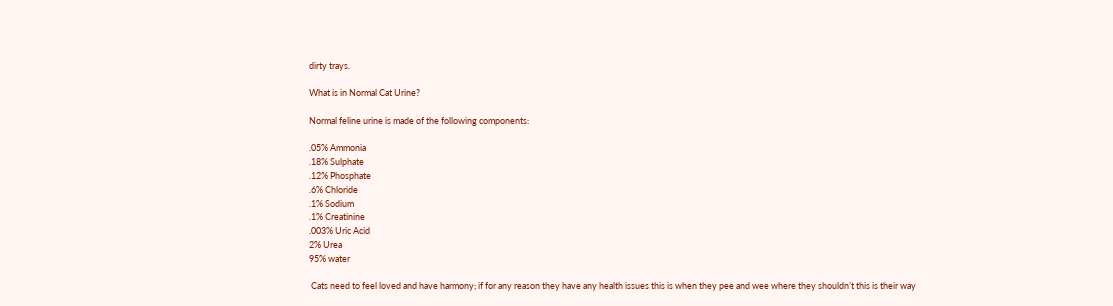dirty trays.

What is in Normal Cat Urine?

Normal feline urine is made of the following components:

.05% Ammonia
.18% Sulphate
.12% Phosphate
.6% Chloride
.1% Sodium
.1% Creatinine
.003% Uric Acid
2% Urea
95% water

 Cats need to feel loved and have harmony; if for any reason they have any health issues this is when they pee and wee where they shouldn’t this is their way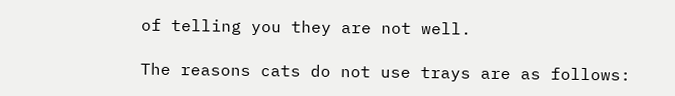of telling you they are not well.

The reasons cats do not use trays are as follows: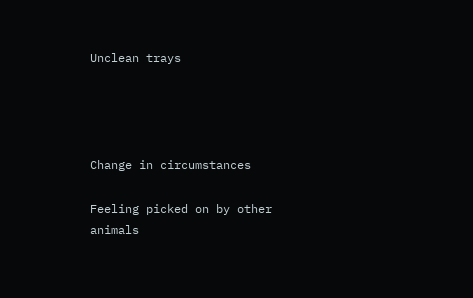Unclean trays




Change in circumstances

Feeling picked on by other animals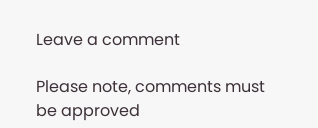Leave a comment

Please note, comments must be approved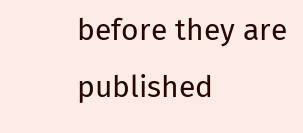before they are published